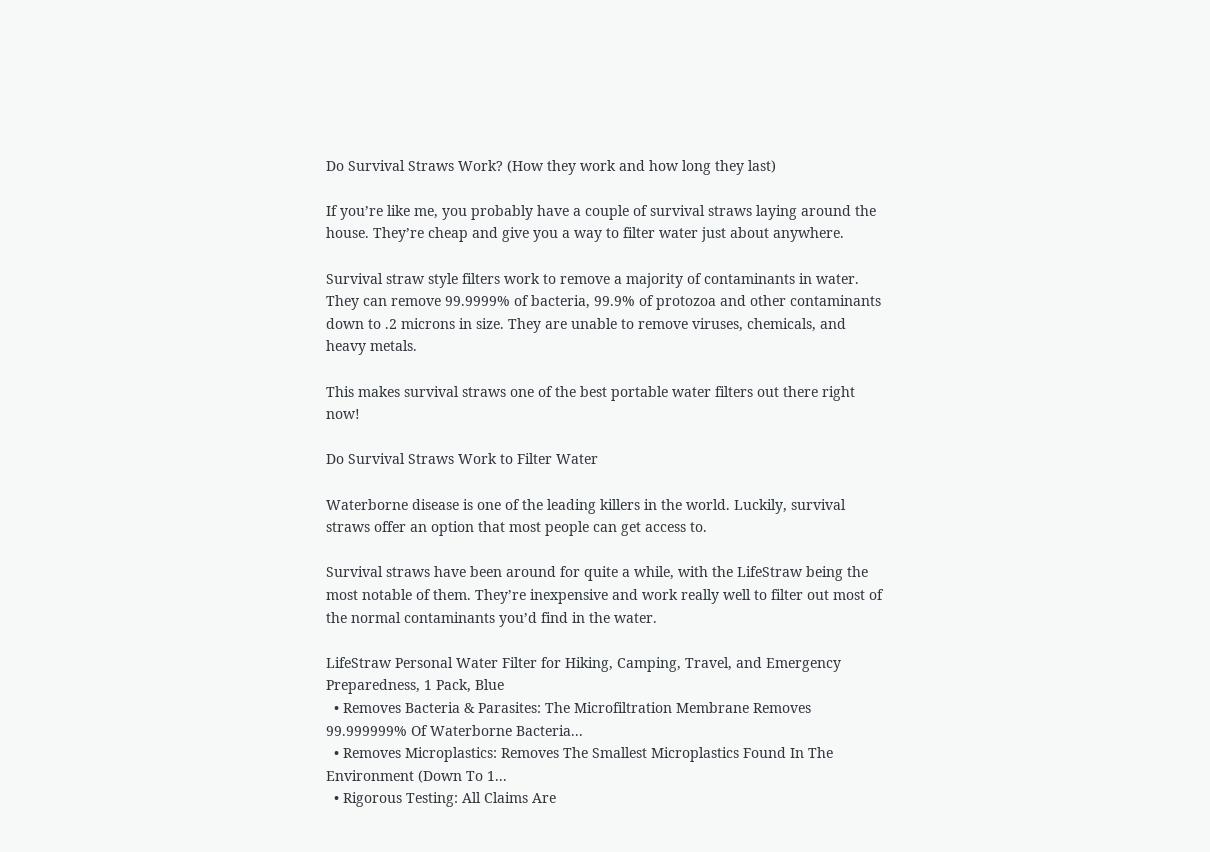Do Survival Straws Work? (How they work and how long they last)

If you’re like me, you probably have a couple of survival straws laying around the house. They’re cheap and give you a way to filter water just about anywhere.

Survival straw style filters work to remove a majority of contaminants in water. They can remove 99.9999% of bacteria, 99.9% of protozoa and other contaminants down to .2 microns in size. They are unable to remove viruses, chemicals, and heavy metals.

This makes survival straws one of the best portable water filters out there right now!

Do Survival Straws Work to Filter Water

Waterborne disease is one of the leading killers in the world. Luckily, survival straws offer an option that most people can get access to.

Survival straws have been around for quite a while, with the LifeStraw being the most notable of them. They’re inexpensive and work really well to filter out most of the normal contaminants you’d find in the water.

LifeStraw Personal Water Filter for Hiking, Camping, Travel, and Emergency Preparedness, 1 Pack, Blue
  • Removes Bacteria & Parasites: The Microfiltration Membrane Removes 99.999999% Of Waterborne Bacteria...
  • Removes Microplastics: Removes The Smallest Microplastics Found In The Environment (Down To 1...
  • Rigorous Testing: All Claims Are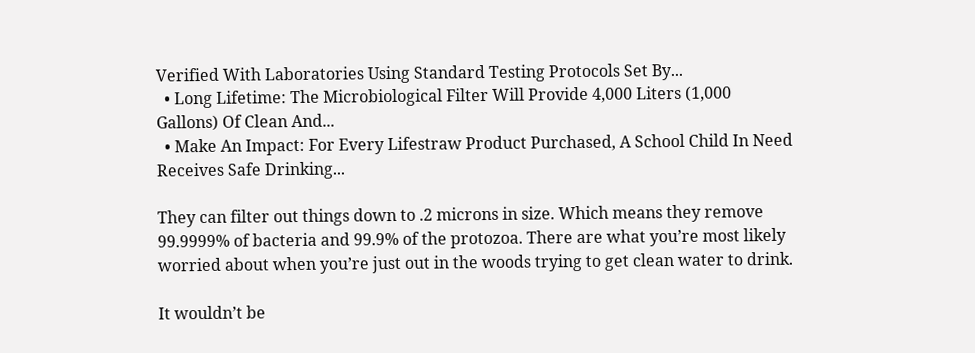Verified With Laboratories Using Standard Testing Protocols Set By...
  • Long Lifetime: The Microbiological Filter Will Provide 4,000 Liters (1,000 Gallons) Of Clean And...
  • Make An Impact: For Every Lifestraw Product Purchased, A School Child In Need Receives Safe Drinking...

They can filter out things down to .2 microns in size. Which means they remove 99.9999% of bacteria and 99.9% of the protozoa. There are what you’re most likely worried about when you’re just out in the woods trying to get clean water to drink.

It wouldn’t be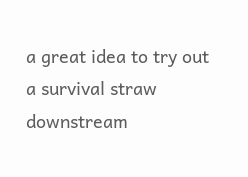a great idea to try out a survival straw downstream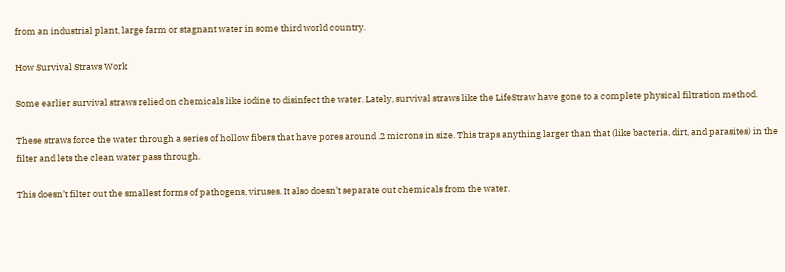from an industrial plant, large farm or stagnant water in some third world country.

How Survival Straws Work

Some earlier survival straws relied on chemicals like iodine to disinfect the water. Lately, survival straws like the LifeStraw have gone to a complete physical filtration method.

These straws force the water through a series of hollow fibers that have pores around .2 microns in size. This traps anything larger than that (like bacteria, dirt, and parasites) in the filter and lets the clean water pass through.

This doesn’t filter out the smallest forms of pathogens, viruses. It also doesn’t separate out chemicals from the water.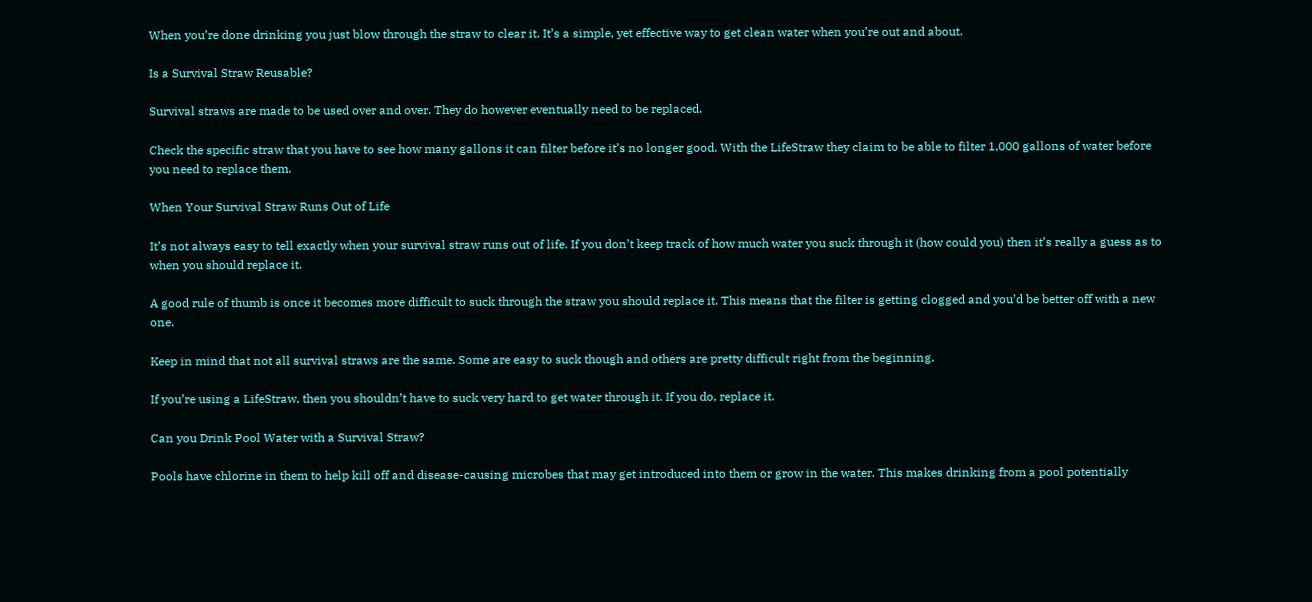When you’re done drinking you just blow through the straw to clear it. It’s a simple, yet effective way to get clean water when you’re out and about.

Is a Survival Straw Reusable?

Survival straws are made to be used over and over. They do however eventually need to be replaced.

Check the specific straw that you have to see how many gallons it can filter before it’s no longer good. With the LifeStraw they claim to be able to filter 1,000 gallons of water before you need to replace them.

When Your Survival Straw Runs Out of Life

It’s not always easy to tell exactly when your survival straw runs out of life. If you don’t keep track of how much water you suck through it (how could you) then it’s really a guess as to when you should replace it.

A good rule of thumb is once it becomes more difficult to suck through the straw you should replace it. This means that the filter is getting clogged and you’d be better off with a new one.

Keep in mind that not all survival straws are the same. Some are easy to suck though and others are pretty difficult right from the beginning.

If you’re using a LifeStraw, then you shouldn’t have to suck very hard to get water through it. If you do, replace it.

Can you Drink Pool Water with a Survival Straw?

Pools have chlorine in them to help kill off and disease-causing microbes that may get introduced into them or grow in the water. This makes drinking from a pool potentially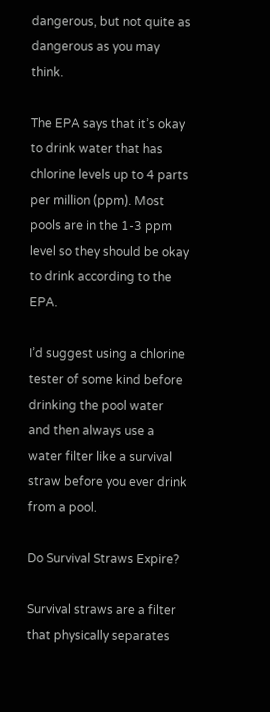dangerous, but not quite as dangerous as you may think.

The EPA says that it’s okay to drink water that has chlorine levels up to 4 parts per million (ppm). Most pools are in the 1-3 ppm level so they should be okay to drink according to the EPA.

I’d suggest using a chlorine tester of some kind before drinking the pool water and then always use a water filter like a survival straw before you ever drink from a pool.

Do Survival Straws Expire?

Survival straws are a filter that physically separates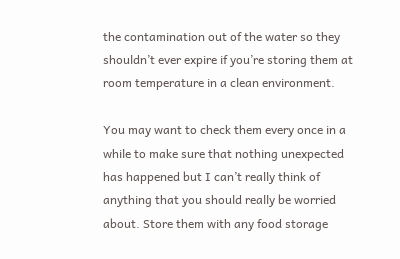the contamination out of the water so they shouldn’t ever expire if you’re storing them at room temperature in a clean environment.

You may want to check them every once in a while to make sure that nothing unexpected has happened but I can’t really think of anything that you should really be worried about. Store them with any food storage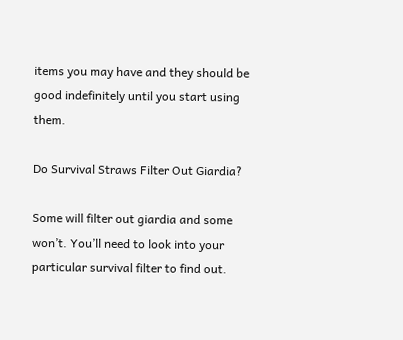items you may have and they should be good indefinitely until you start using them.

Do Survival Straws Filter Out Giardia?

Some will filter out giardia and some won’t. You’ll need to look into your particular survival filter to find out.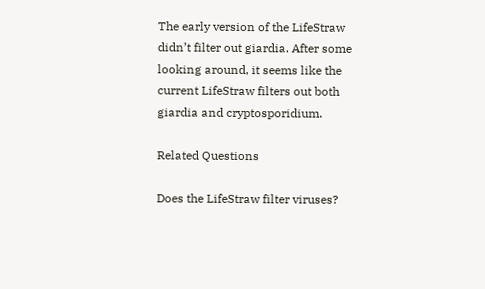The early version of the LifeStraw didn’t filter out giardia. After some looking around, it seems like the current LifeStraw filters out both giardia and cryptosporidium.

Related Questions

Does the LifeStraw filter viruses?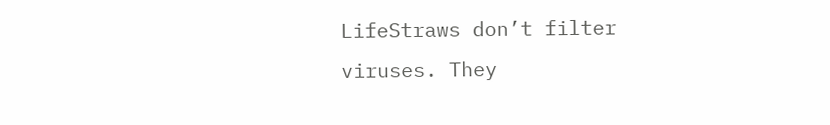LifeStraws don’t filter viruses. They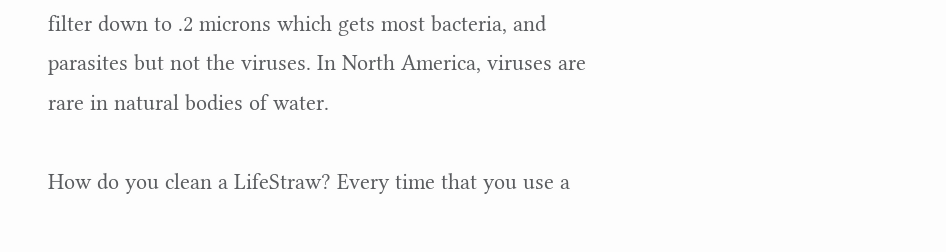filter down to .2 microns which gets most bacteria, and parasites but not the viruses. In North America, viruses are rare in natural bodies of water.

How do you clean a LifeStraw? Every time that you use a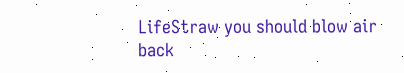LifeStraw you should blow air back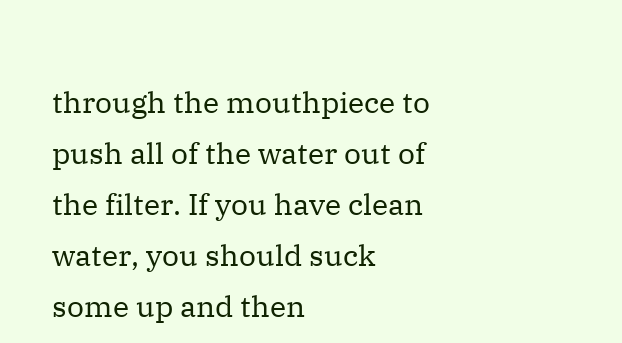through the mouthpiece to push all of the water out of the filter. If you have clean water, you should suck some up and then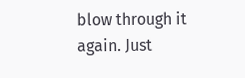blow through it again. Just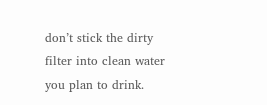don’t stick the dirty filter into clean water you plan to drink.